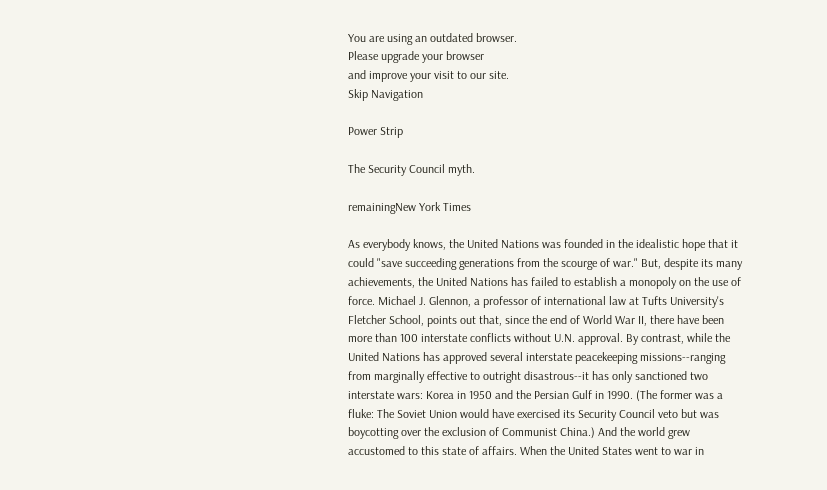You are using an outdated browser.
Please upgrade your browser
and improve your visit to our site.
Skip Navigation

Power Strip

The Security Council myth.

remainingNew York Times

As everybody knows, the United Nations was founded in the idealistic hope that it could "save succeeding generations from the scourge of war." But, despite its many achievements, the United Nations has failed to establish a monopoly on the use of force. Michael J. Glennon, a professor of international law at Tufts University's Fletcher School, points out that, since the end of World War II, there have been more than 100 interstate conflicts without U.N. approval. By contrast, while the United Nations has approved several interstate peacekeeping missions--ranging from marginally effective to outright disastrous--it has only sanctioned two interstate wars: Korea in 1950 and the Persian Gulf in 1990. (The former was a fluke: The Soviet Union would have exercised its Security Council veto but was boycotting over the exclusion of Communist China.) And the world grew accustomed to this state of affairs. When the United States went to war in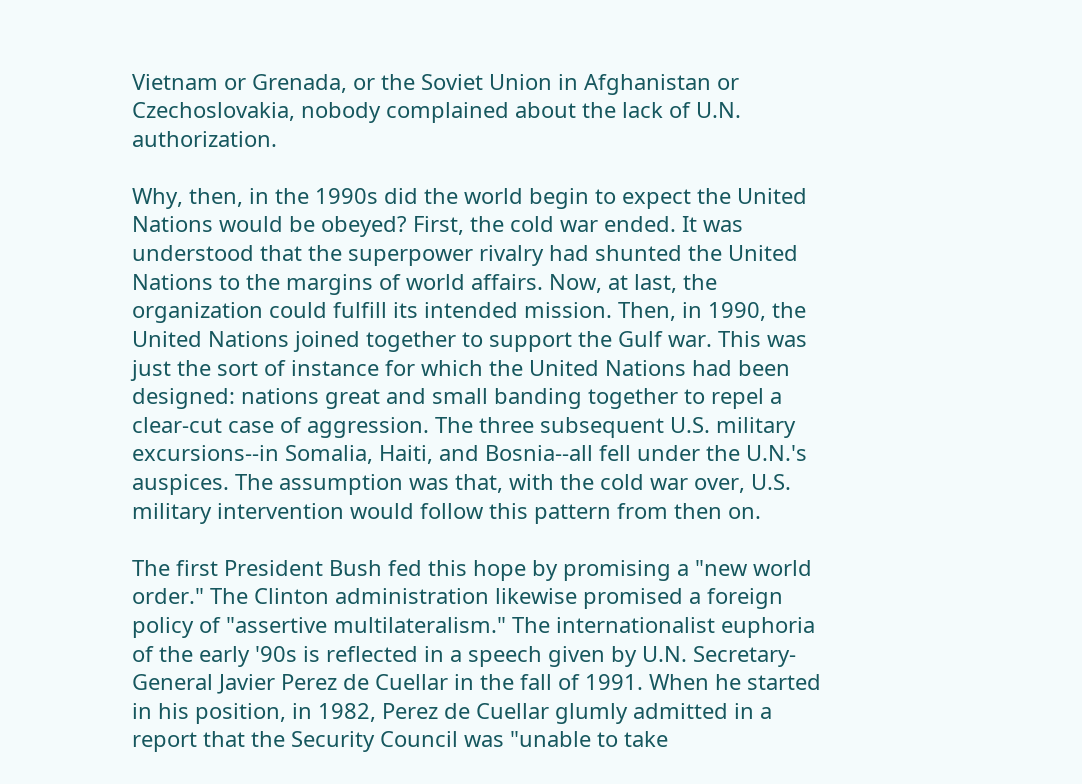Vietnam or Grenada, or the Soviet Union in Afghanistan or Czechoslovakia, nobody complained about the lack of U.N. authorization.

Why, then, in the 1990s did the world begin to expect the United Nations would be obeyed? First, the cold war ended. It was understood that the superpower rivalry had shunted the United Nations to the margins of world affairs. Now, at last, the organization could fulfill its intended mission. Then, in 1990, the United Nations joined together to support the Gulf war. This was just the sort of instance for which the United Nations had been designed: nations great and small banding together to repel a clear-cut case of aggression. The three subsequent U.S. military excursions--in Somalia, Haiti, and Bosnia--all fell under the U.N.'s auspices. The assumption was that, with the cold war over, U.S. military intervention would follow this pattern from then on.

The first President Bush fed this hope by promising a "new world order." The Clinton administration likewise promised a foreign policy of "assertive multilateralism." The internationalist euphoria of the early '90s is reflected in a speech given by U.N. Secretary-General Javier Perez de Cuellar in the fall of 1991. When he started in his position, in 1982, Perez de Cuellar glumly admitted in a report that the Security Council was "unable to take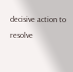decisive action to resolve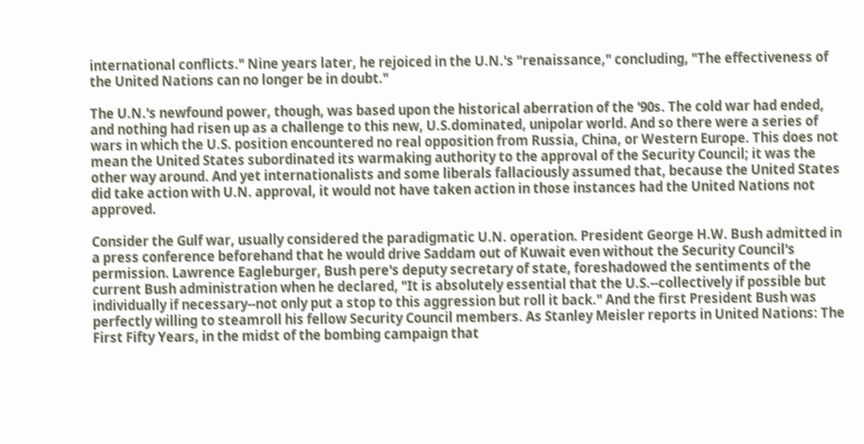international conflicts." Nine years later, he rejoiced in the U.N.'s "renaissance," concluding, "The effectiveness of the United Nations can no longer be in doubt."

The U.N.'s newfound power, though, was based upon the historical aberration of the '90s. The cold war had ended, and nothing had risen up as a challenge to this new, U.S.dominated, unipolar world. And so there were a series of wars in which the U.S. position encountered no real opposition from Russia, China, or Western Europe. This does not mean the United States subordinated its warmaking authority to the approval of the Security Council; it was the other way around. And yet internationalists and some liberals fallaciously assumed that, because the United States did take action with U.N. approval, it would not have taken action in those instances had the United Nations not approved.

Consider the Gulf war, usually considered the paradigmatic U.N. operation. President George H.W. Bush admitted in a press conference beforehand that he would drive Saddam out of Kuwait even without the Security Council's permission. Lawrence Eagleburger, Bush pere's deputy secretary of state, foreshadowed the sentiments of the current Bush administration when he declared, "It is absolutely essential that the U.S.--collectively if possible but individually if necessary--not only put a stop to this aggression but roll it back." And the first President Bush was perfectly willing to steamroll his fellow Security Council members. As Stanley Meisler reports in United Nations: The First Fifty Years, in the midst of the bombing campaign that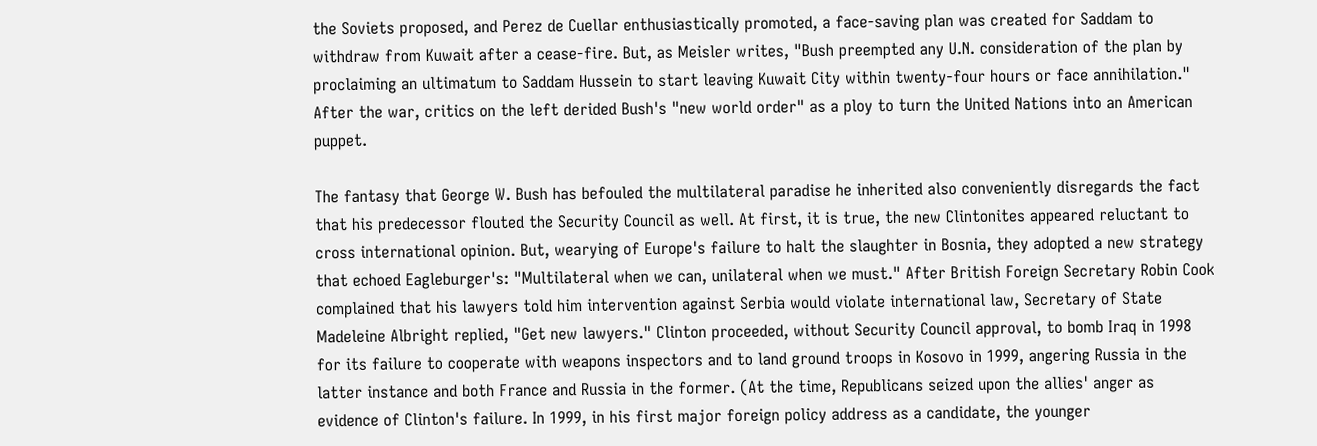the Soviets proposed, and Perez de Cuellar enthusiastically promoted, a face-saving plan was created for Saddam to withdraw from Kuwait after a cease-fire. But, as Meisler writes, "Bush preempted any U.N. consideration of the plan by proclaiming an ultimatum to Saddam Hussein to start leaving Kuwait City within twenty-four hours or face annihilation." After the war, critics on the left derided Bush's "new world order" as a ploy to turn the United Nations into an American puppet.

The fantasy that George W. Bush has befouled the multilateral paradise he inherited also conveniently disregards the fact that his predecessor flouted the Security Council as well. At first, it is true, the new Clintonites appeared reluctant to cross international opinion. But, wearying of Europe's failure to halt the slaughter in Bosnia, they adopted a new strategy that echoed Eagleburger's: "Multilateral when we can, unilateral when we must." After British Foreign Secretary Robin Cook complained that his lawyers told him intervention against Serbia would violate international law, Secretary of State Madeleine Albright replied, "Get new lawyers." Clinton proceeded, without Security Council approval, to bomb Iraq in 1998 for its failure to cooperate with weapons inspectors and to land ground troops in Kosovo in 1999, angering Russia in the latter instance and both France and Russia in the former. (At the time, Republicans seized upon the allies' anger as evidence of Clinton's failure. In 1999, in his first major foreign policy address as a candidate, the younger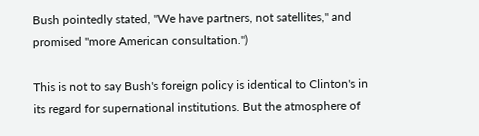Bush pointedly stated, "We have partners, not satellites," and promised "more American consultation.")

This is not to say Bush's foreign policy is identical to Clinton's in its regard for supernational institutions. But the atmosphere of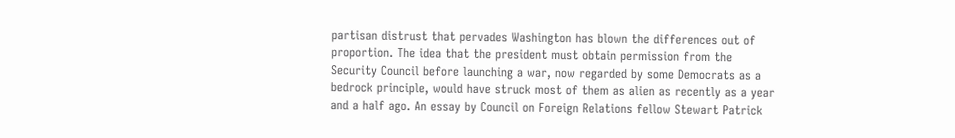partisan distrust that pervades Washington has blown the differences out of proportion. The idea that the president must obtain permission from the Security Council before launching a war, now regarded by some Democrats as a bedrock principle, would have struck most of them as alien as recently as a year and a half ago. An essay by Council on Foreign Relations fellow Stewart Patrick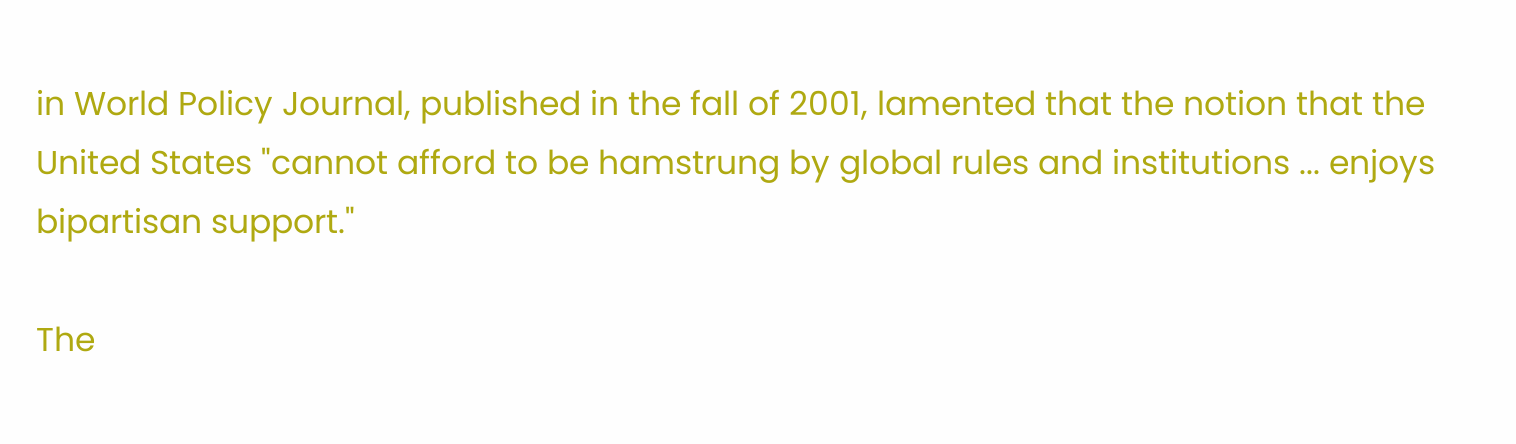in World Policy Journal, published in the fall of 2001, lamented that the notion that the United States "cannot afford to be hamstrung by global rules and institutions ... enjoys bipartisan support."

The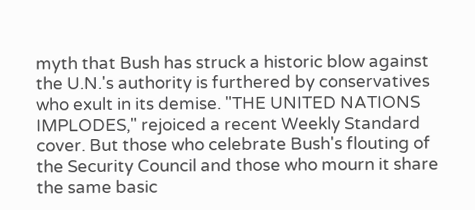myth that Bush has struck a historic blow against the U.N.'s authority is furthered by conservatives who exult in its demise. "THE UNITED NATIONS IMPLODES," rejoiced a recent Weekly Standard cover. But those who celebrate Bush's flouting of the Security Council and those who mourn it share the same basic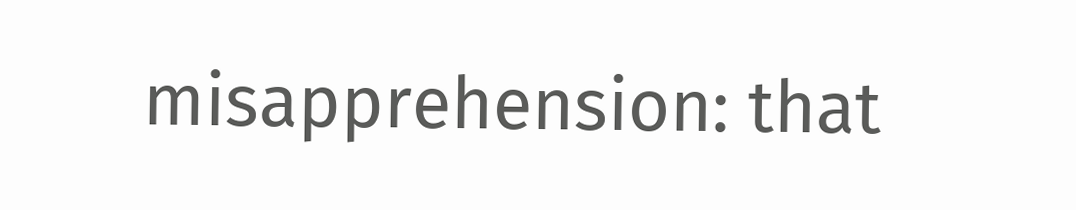misapprehension: that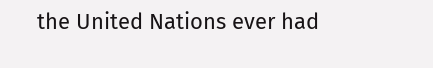the United Nations ever had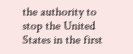the authority to stop the United States in the first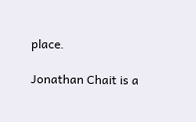place.

Jonathan Chait is a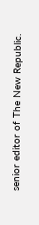senior editor of The New Republic.